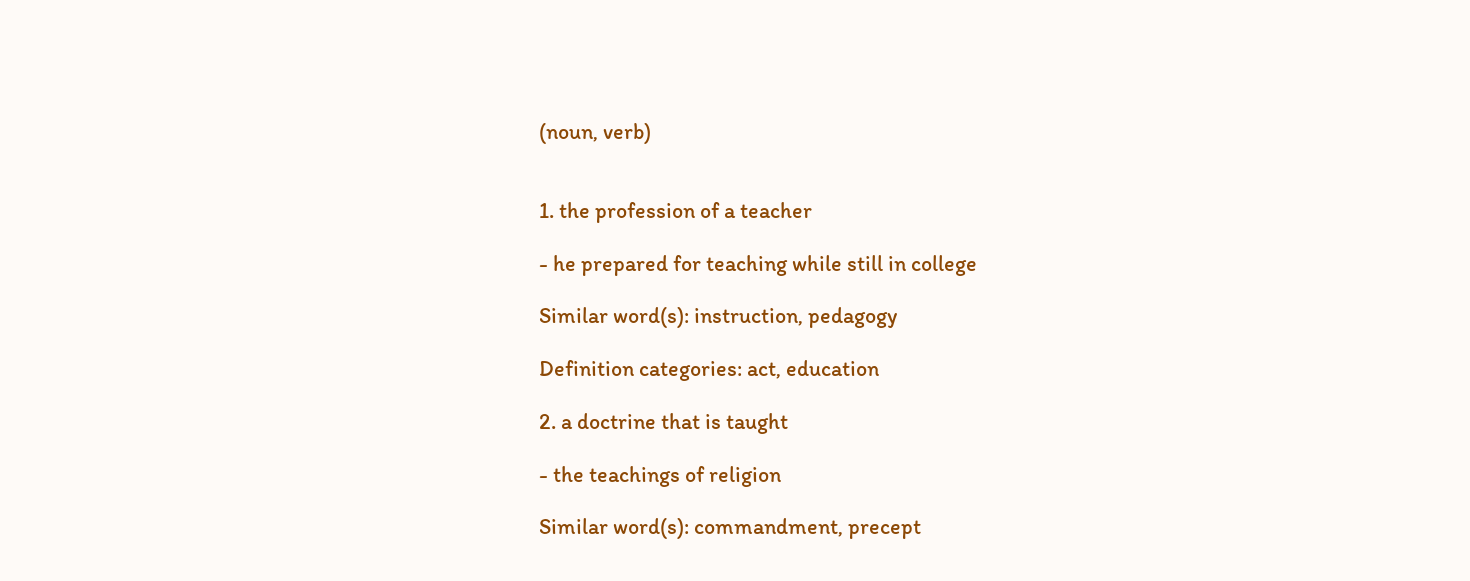(noun, verb)


1. the profession of a teacher

- he prepared for teaching while still in college

Similar word(s): instruction, pedagogy

Definition categories: act, education

2. a doctrine that is taught

- the teachings of religion

Similar word(s): commandment, precept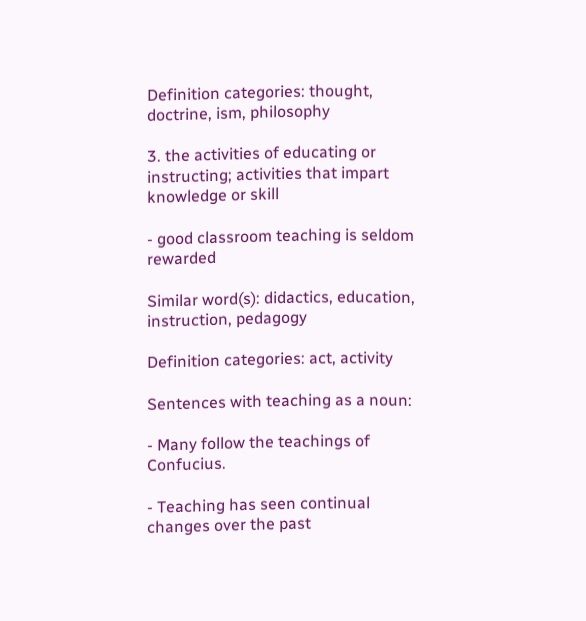Definition categories: thought, doctrine, ism, philosophy

3. the activities of educating or instructing; activities that impart knowledge or skill

- good classroom teaching is seldom rewarded

Similar word(s): didactics, education, instruction, pedagogy

Definition categories: act, activity

Sentences with teaching as a noun:

- Many follow the teachings of Confucius.

- Teaching has seen continual changes over the past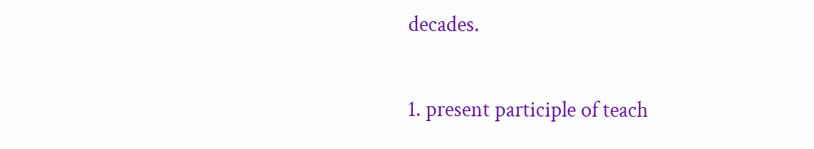decades.


1. present participle of teach